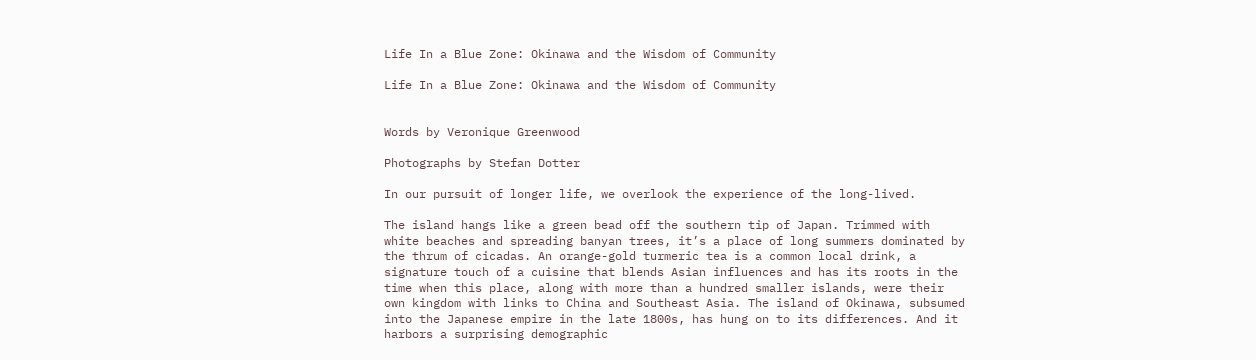Life In a Blue Zone: Okinawa and the Wisdom of Community

Life In a Blue Zone: Okinawa and the Wisdom of Community


Words by Veronique Greenwood

Photographs by Stefan Dotter

In our pursuit of longer life, we overlook the experience of the long-lived.

The island hangs like a green bead off the southern tip of Japan. Trimmed with white beaches and spreading banyan trees, it’s a place of long summers dominated by the thrum of cicadas. An orange-gold turmeric tea is a common local drink, a signature touch of a cuisine that blends Asian influences and has its roots in the time when this place, along with more than a hundred smaller islands, were their own kingdom with links to China and Southeast Asia. The island of Okinawa, subsumed into the Japanese empire in the late 1800s, has hung on to its differences. And it harbors a surprising demographic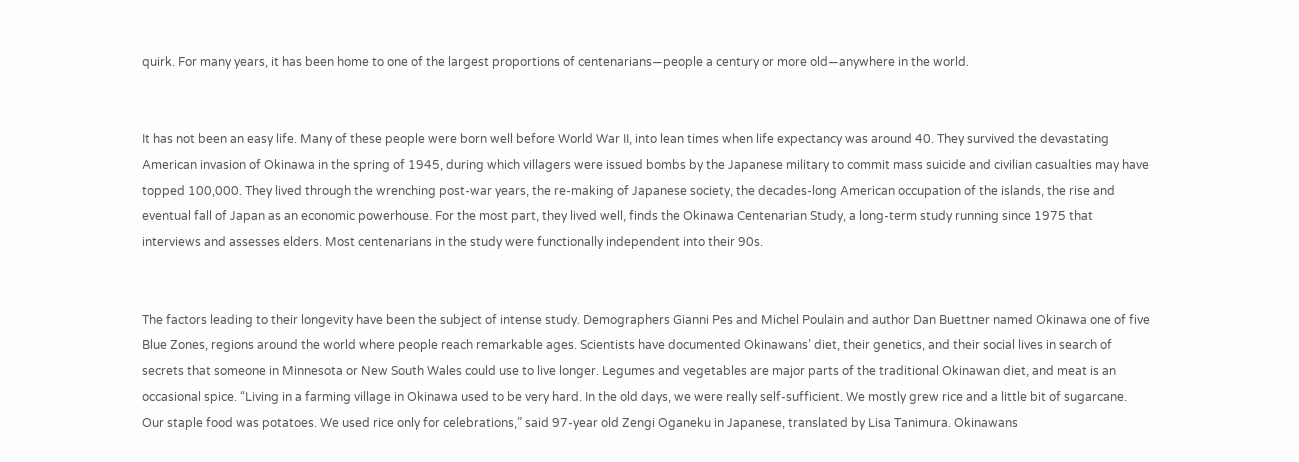quirk. For many years, it has been home to one of the largest proportions of centenarians—people a century or more old—anywhere in the world.


It has not been an easy life. Many of these people were born well before World War II, into lean times when life expectancy was around 40. They survived the devastating American invasion of Okinawa in the spring of 1945, during which villagers were issued bombs by the Japanese military to commit mass suicide and civilian casualties may have topped 100,000. They lived through the wrenching post-war years, the re-making of Japanese society, the decades-long American occupation of the islands, the rise and eventual fall of Japan as an economic powerhouse. For the most part, they lived well, finds the Okinawa Centenarian Study, a long-term study running since 1975 that interviews and assesses elders. Most centenarians in the study were functionally independent into their 90s.


The factors leading to their longevity have been the subject of intense study. Demographers Gianni Pes and Michel Poulain and author Dan Buettner named Okinawa one of five Blue Zones, regions around the world where people reach remarkable ages. Scientists have documented Okinawans’ diet, their genetics, and their social lives in search of secrets that someone in Minnesota or New South Wales could use to live longer. Legumes and vegetables are major parts of the traditional Okinawan diet, and meat is an occasional spice. “Living in a farming village in Okinawa used to be very hard. In the old days, we were really self-sufficient. We mostly grew rice and a little bit of sugarcane. Our staple food was potatoes. We used rice only for celebrations,” said 97-year old Zengi Oganeku in Japanese, translated by Lisa Tanimura. Okinawans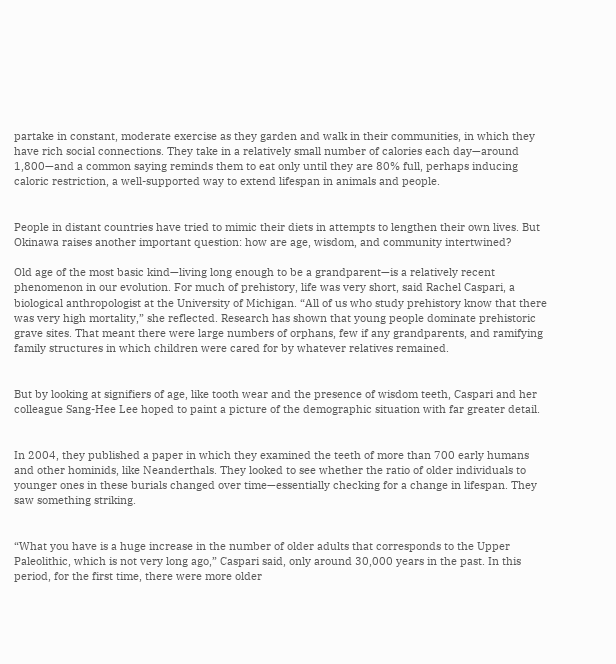partake in constant, moderate exercise as they garden and walk in their communities, in which they have rich social connections. They take in a relatively small number of calories each day—around 1,800—and a common saying reminds them to eat only until they are 80% full, perhaps inducing caloric restriction, a well-supported way to extend lifespan in animals and people.


People in distant countries have tried to mimic their diets in attempts to lengthen their own lives. But Okinawa raises another important question: how are age, wisdom, and community intertwined?

Old age of the most basic kind—living long enough to be a grandparent—is a relatively recent phenomenon in our evolution. For much of prehistory, life was very short, said Rachel Caspari, a biological anthropologist at the University of Michigan. “All of us who study prehistory know that there was very high mortality,” she reflected. Research has shown that young people dominate prehistoric grave sites. That meant there were large numbers of orphans, few if any grandparents, and ramifying family structures in which children were cared for by whatever relatives remained.


But by looking at signifiers of age, like tooth wear and the presence of wisdom teeth, Caspari and her colleague Sang-Hee Lee hoped to paint a picture of the demographic situation with far greater detail.


In 2004, they published a paper in which they examined the teeth of more than 700 early humans and other hominids, like Neanderthals. They looked to see whether the ratio of older individuals to younger ones in these burials changed over time—essentially checking for a change in lifespan. They saw something striking.


“What you have is a huge increase in the number of older adults that corresponds to the Upper Paleolithic, which is not very long ago,” Caspari said, only around 30,000 years in the past. In this period, for the first time, there were more older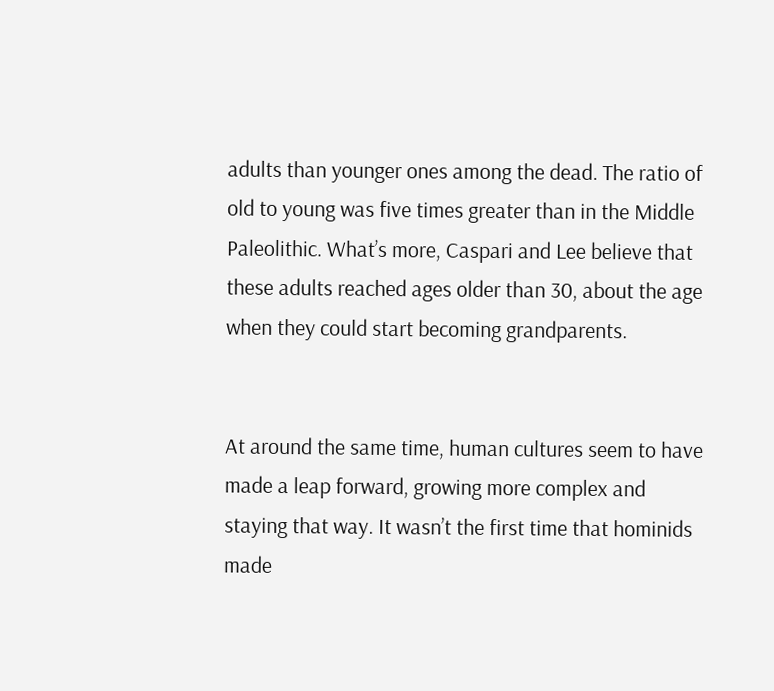adults than younger ones among the dead. The ratio of old to young was five times greater than in the Middle Paleolithic. What’s more, Caspari and Lee believe that these adults reached ages older than 30, about the age when they could start becoming grandparents.


At around the same time, human cultures seem to have made a leap forward, growing more complex and staying that way. It wasn’t the first time that hominids made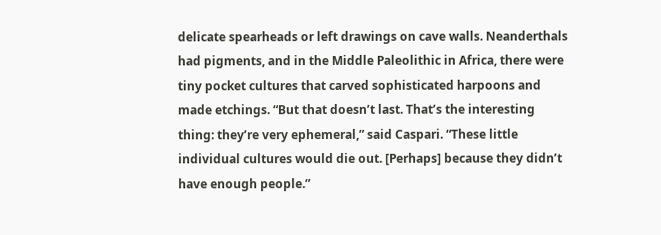delicate spearheads or left drawings on cave walls. Neanderthals had pigments, and in the Middle Paleolithic in Africa, there were tiny pocket cultures that carved sophisticated harpoons and made etchings. “But that doesn’t last. That’s the interesting thing: they’re very ephemeral,” said Caspari. “These little individual cultures would die out. [Perhaps] because they didn’t have enough people.”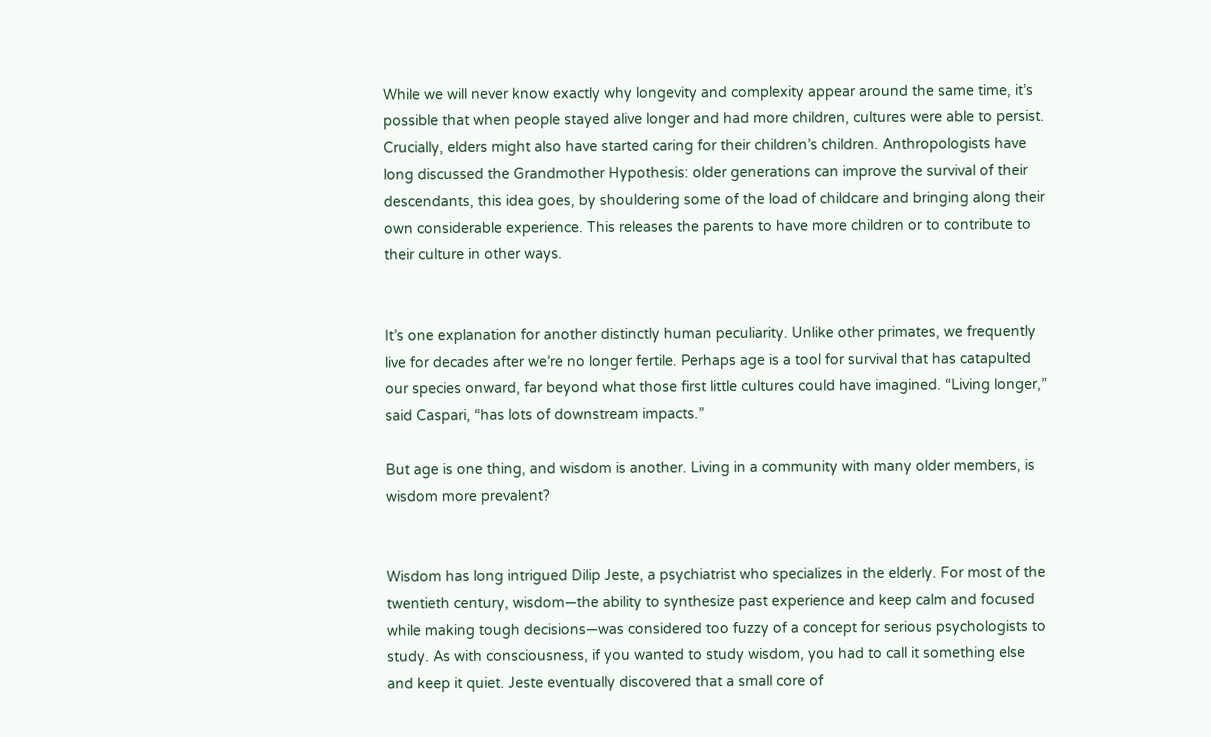While we will never know exactly why longevity and complexity appear around the same time, it’s possible that when people stayed alive longer and had more children, cultures were able to persist. Crucially, elders might also have started caring for their children’s children. Anthropologists have long discussed the Grandmother Hypothesis: older generations can improve the survival of their descendants, this idea goes, by shouldering some of the load of childcare and bringing along their own considerable experience. This releases the parents to have more children or to contribute to their culture in other ways.


It’s one explanation for another distinctly human peculiarity. Unlike other primates, we frequently live for decades after we’re no longer fertile. Perhaps age is a tool for survival that has catapulted our species onward, far beyond what those first little cultures could have imagined. “Living longer,” said Caspari, “has lots of downstream impacts.”

But age is one thing, and wisdom is another. Living in a community with many older members, is wisdom more prevalent?


Wisdom has long intrigued Dilip Jeste, a psychiatrist who specializes in the elderly. For most of the twentieth century, wisdom—the ability to synthesize past experience and keep calm and focused while making tough decisions—was considered too fuzzy of a concept for serious psychologists to study. As with consciousness, if you wanted to study wisdom, you had to call it something else and keep it quiet. Jeste eventually discovered that a small core of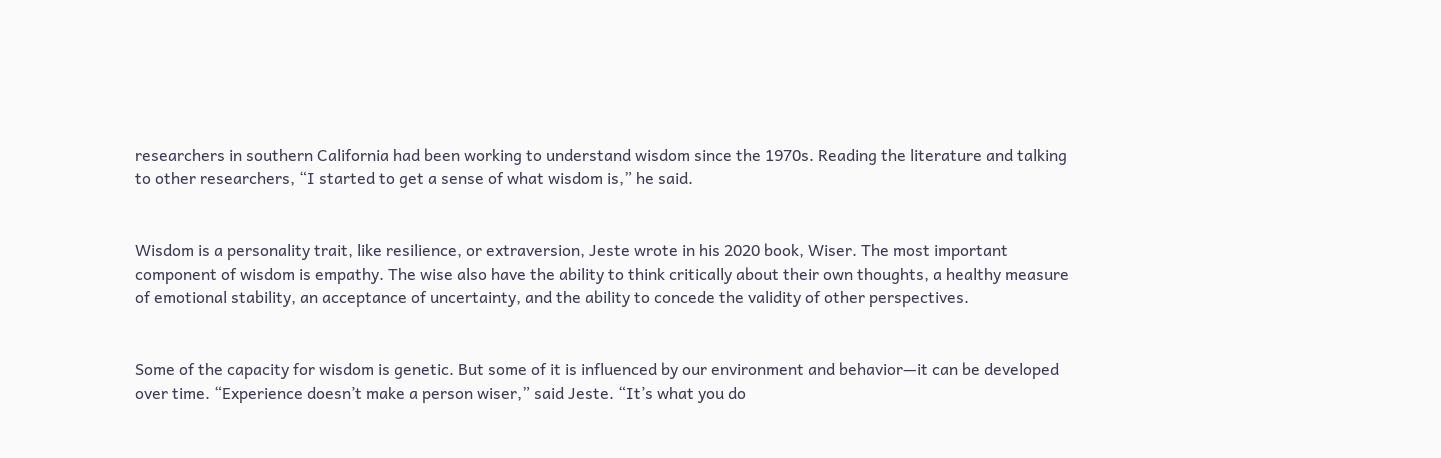researchers in southern California had been working to understand wisdom since the 1970s. Reading the literature and talking to other researchers, “I started to get a sense of what wisdom is,” he said.


Wisdom is a personality trait, like resilience, or extraversion, Jeste wrote in his 2020 book, Wiser. The most important component of wisdom is empathy. The wise also have the ability to think critically about their own thoughts, a healthy measure of emotional stability, an acceptance of uncertainty, and the ability to concede the validity of other perspectives.


Some of the capacity for wisdom is genetic. But some of it is influenced by our environment and behavior—it can be developed over time. “Experience doesn’t make a person wiser,” said Jeste. “It’s what you do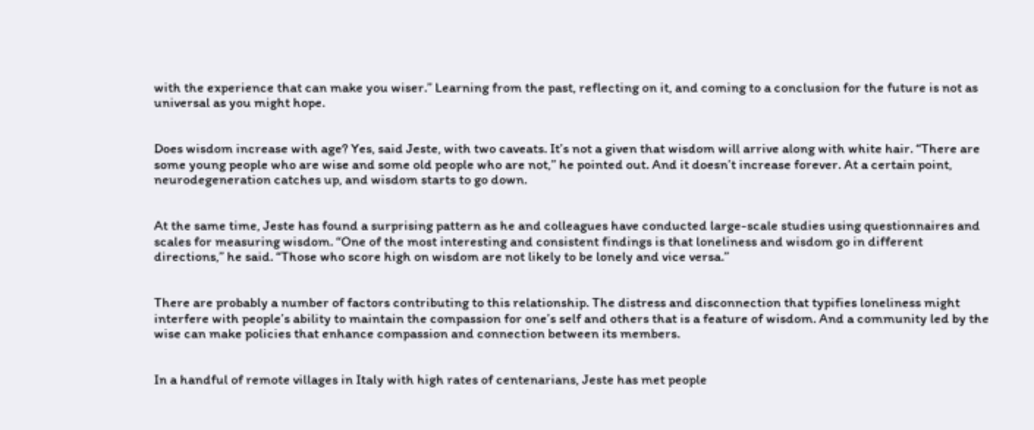with the experience that can make you wiser.” Learning from the past, reflecting on it, and coming to a conclusion for the future is not as universal as you might hope.


Does wisdom increase with age? Yes, said Jeste, with two caveats. It’s not a given that wisdom will arrive along with white hair. “There are some young people who are wise and some old people who are not,” he pointed out. And it doesn’t increase forever. At a certain point, neurodegeneration catches up, and wisdom starts to go down.


At the same time, Jeste has found a surprising pattern as he and colleagues have conducted large-scale studies using questionnaires and scales for measuring wisdom. “One of the most interesting and consistent findings is that loneliness and wisdom go in different directions,” he said. “Those who score high on wisdom are not likely to be lonely and vice versa.”


There are probably a number of factors contributing to this relationship. The distress and disconnection that typifies loneliness might interfere with people’s ability to maintain the compassion for one’s self and others that is a feature of wisdom. And a community led by the wise can make policies that enhance compassion and connection between its members.


In a handful of remote villages in Italy with high rates of centenarians, Jeste has met people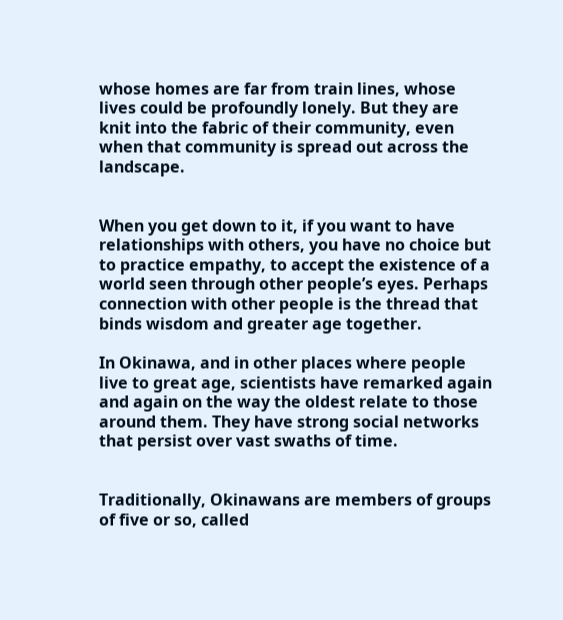whose homes are far from train lines, whose lives could be profoundly lonely. But they are knit into the fabric of their community, even when that community is spread out across the landscape.


When you get down to it, if you want to have relationships with others, you have no choice but to practice empathy, to accept the existence of a world seen through other people’s eyes. Perhaps connection with other people is the thread that binds wisdom and greater age together.

In Okinawa, and in other places where people live to great age, scientists have remarked again and again on the way the oldest relate to those around them. They have strong social networks that persist over vast swaths of time.


Traditionally, Okinawans are members of groups of five or so, called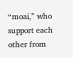“moai,” who support each other from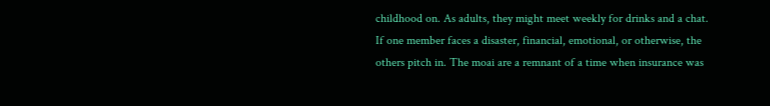childhood on. As adults, they might meet weekly for drinks and a chat. If one member faces a disaster, financial, emotional, or otherwise, the others pitch in. The moai are a remnant of a time when insurance was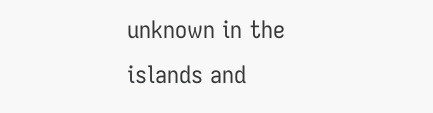unknown in the islands and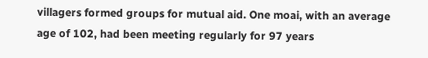villagers formed groups for mutual aid. One moai, with an average age of 102, had been meeting regularly for 97 years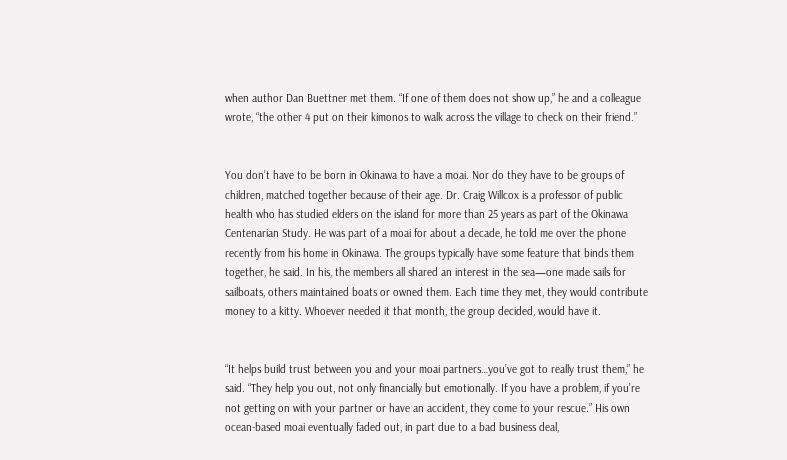when author Dan Buettner met them. “If one of them does not show up,” he and a colleague wrote, “the other 4 put on their kimonos to walk across the village to check on their friend.”


You don’t have to be born in Okinawa to have a moai. Nor do they have to be groups of children, matched together because of their age. Dr. Craig Willcox is a professor of public health who has studied elders on the island for more than 25 years as part of the Okinawa Centenarian Study. He was part of a moai for about a decade, he told me over the phone recently from his home in Okinawa. The groups typically have some feature that binds them together, he said. In his, the members all shared an interest in the sea—one made sails for sailboats, others maintained boats or owned them. Each time they met, they would contribute money to a kitty. Whoever needed it that month, the group decided, would have it.


“It helps build trust between you and your moai partners…you’ve got to really trust them,” he said. “They help you out, not only financially but emotionally. If you have a problem, if you’re not getting on with your partner or have an accident, they come to your rescue.” His own ocean-based moai eventually faded out, in part due to a bad business deal,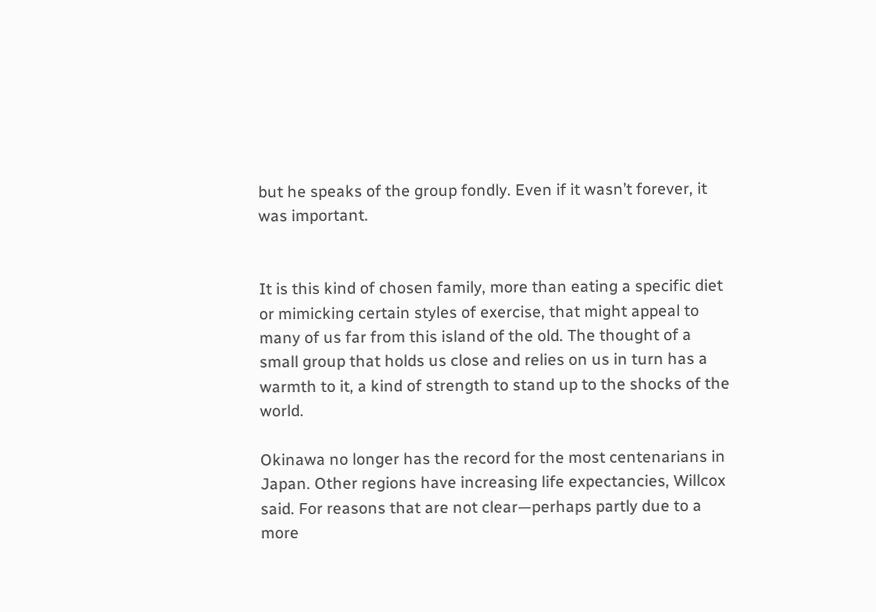but he speaks of the group fondly. Even if it wasn’t forever, it was important.


It is this kind of chosen family, more than eating a specific diet or mimicking certain styles of exercise, that might appeal to many of us far from this island of the old. The thought of a small group that holds us close and relies on us in turn has a warmth to it, a kind of strength to stand up to the shocks of the world.

Okinawa no longer has the record for the most centenarians in Japan. Other regions have increasing life expectancies, Willcox said. For reasons that are not clear—perhaps partly due to a more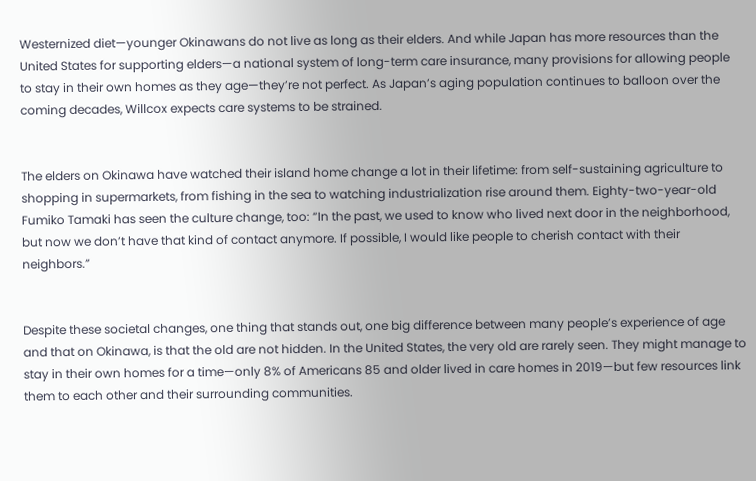Westernized diet—younger Okinawans do not live as long as their elders. And while Japan has more resources than the United States for supporting elders—a national system of long-term care insurance, many provisions for allowing people to stay in their own homes as they age—they’re not perfect. As Japan’s aging population continues to balloon over the coming decades, Willcox expects care systems to be strained.


The elders on Okinawa have watched their island home change a lot in their lifetime: from self-sustaining agriculture to shopping in supermarkets, from fishing in the sea to watching industrialization rise around them. Eighty-two-year-old Fumiko Tamaki has seen the culture change, too: “In the past, we used to know who lived next door in the neighborhood, but now we don’t have that kind of contact anymore. If possible, I would like people to cherish contact with their neighbors.”


Despite these societal changes, one thing that stands out, one big difference between many people’s experience of age and that on Okinawa, is that the old are not hidden. In the United States, the very old are rarely seen. They might manage to stay in their own homes for a time—only 8% of Americans 85 and older lived in care homes in 2019—but few resources link them to each other and their surrounding communities.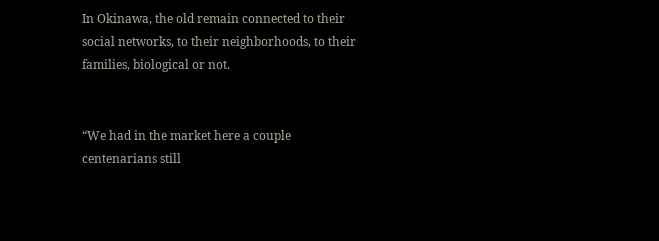In Okinawa, the old remain connected to their social networks, to their neighborhoods, to their families, biological or not.


“We had in the market here a couple centenarians still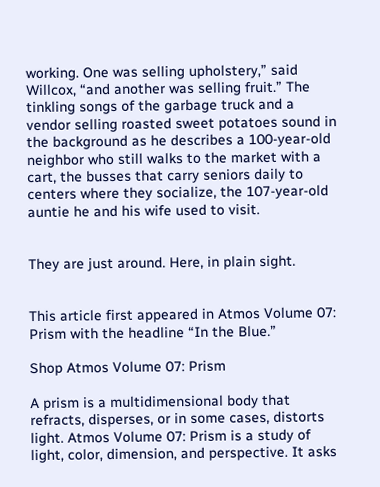working. One was selling upholstery,” said Willcox, “and another was selling fruit.” The tinkling songs of the garbage truck and a vendor selling roasted sweet potatoes sound in the background as he describes a 100-year-old neighbor who still walks to the market with a cart, the busses that carry seniors daily to centers where they socialize, the 107-year-old auntie he and his wife used to visit.


They are just around. Here, in plain sight.


This article first appeared in Atmos Volume 07: Prism with the headline “In the Blue.”

Shop Atmos Volume 07: Prism

A prism is a multidimensional body that refracts, disperses, or in some cases, distorts light. Atmos Volume 07: Prism is a study of light, color, dimension, and perspective. It asks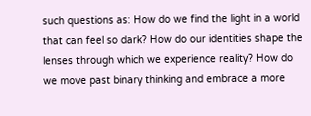such questions as: How do we find the light in a world that can feel so dark? How do our identities shape the lenses through which we experience reality? How do we move past binary thinking and embrace a more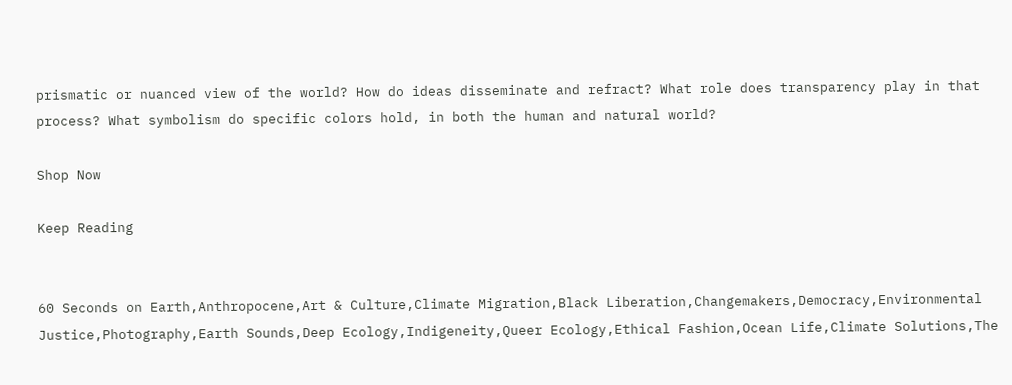prismatic or nuanced view of the world? How do ideas disseminate and refract? What role does transparency play in that process? What symbolism do specific colors hold, in both the human and natural world?

Shop Now

Keep Reading


60 Seconds on Earth,Anthropocene,Art & Culture,Climate Migration,Black Liberation,Changemakers,Democracy,Environmental Justice,Photography,Earth Sounds,Deep Ecology,Indigeneity,Queer Ecology,Ethical Fashion,Ocean Life,Climate Solutions,The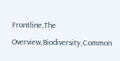Frontline,The Overview,Biodiversity,Common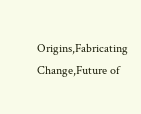Origins,Fabricating Change,Future of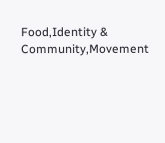Food,Identity & Community,Movement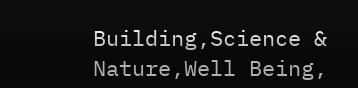Building,Science & Nature,Well Being,